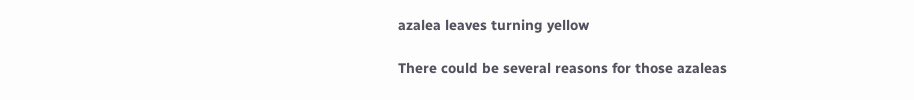azalea leaves turning yellow

There could be several reasons for those azaleas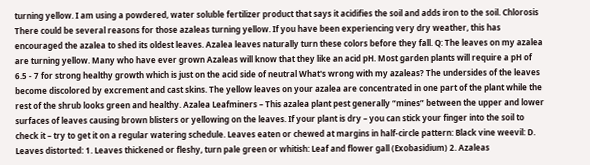turning yellow. I am using a powdered, water soluble fertilizer product that says it acidifies the soil and adds iron to the soil. Chlorosis There could be several reasons for those azaleas turning yellow. If you have been experiencing very dry weather, this has encouraged the azalea to shed its oldest leaves. Azalea leaves naturally turn these colors before they fall. Q: The leaves on my azalea are turning yellow. Many who have ever grown Azaleas will know that they like an acid pH. Most garden plants will require a pH of 6.5 - 7 for strong healthy growth which is just on the acid side of neutral What's wrong with my azaleas? The undersides of the leaves become discolored by excrement and cast skins. The yellow leaves on your azalea are concentrated in one part of the plant while the rest of the shrub looks green and healthy. Azalea Leafminers – This azalea plant pest generally “mines” between the upper and lower surfaces of leaves causing brown blisters or yellowing on the leaves. If your plant is dry – you can stick your finger into the soil to check it – try to get it on a regular watering schedule. Leaves eaten or chewed at margins in half-circle pattern: Black vine weevil: D. Leaves distorted: 1. Leaves thickened or fleshy, turn pale green or whitish: Leaf and flower gall (Exobasidium) 2. Azaleas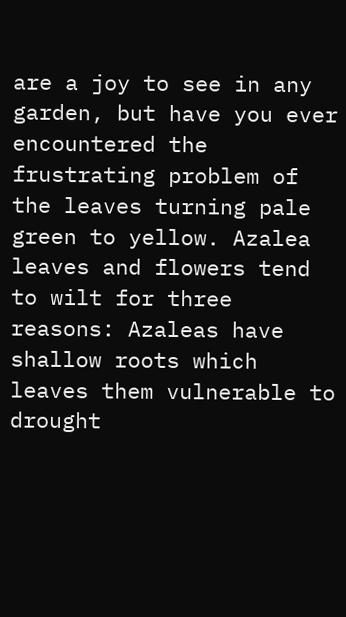are a joy to see in any garden, but have you ever encountered the frustrating problem of the leaves turning pale green to yellow. Azalea leaves and flowers tend to wilt for three reasons: Azaleas have shallow roots which leaves them vulnerable to drought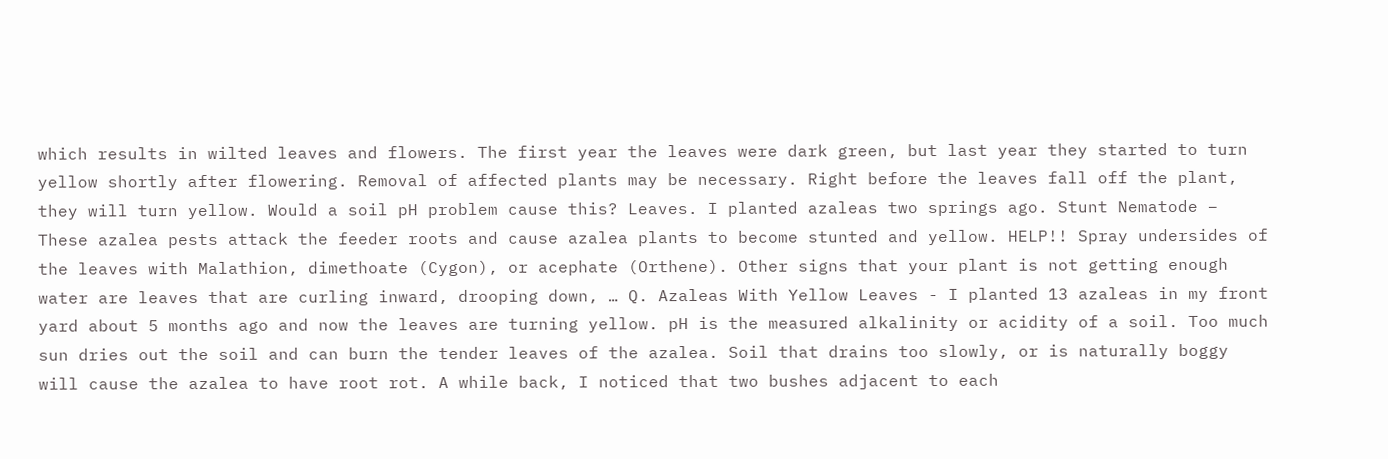which results in wilted leaves and flowers. The first year the leaves were dark green, but last year they started to turn yellow shortly after flowering. Removal of affected plants may be necessary. Right before the leaves fall off the plant, they will turn yellow. Would a soil pH problem cause this? Leaves. I planted azaleas two springs ago. Stunt Nematode – These azalea pests attack the feeder roots and cause azalea plants to become stunted and yellow. HELP!! Spray undersides of the leaves with Malathion, dimethoate (Cygon), or acephate (Orthene). Other signs that your plant is not getting enough water are leaves that are curling inward, drooping down, … Q. Azaleas With Yellow Leaves - I planted 13 azaleas in my front yard about 5 months ago and now the leaves are turning yellow. pH is the measured alkalinity or acidity of a soil. Too much sun dries out the soil and can burn the tender leaves of the azalea. Soil that drains too slowly, or is naturally boggy will cause the azalea to have root rot. A while back, I noticed that two bushes adjacent to each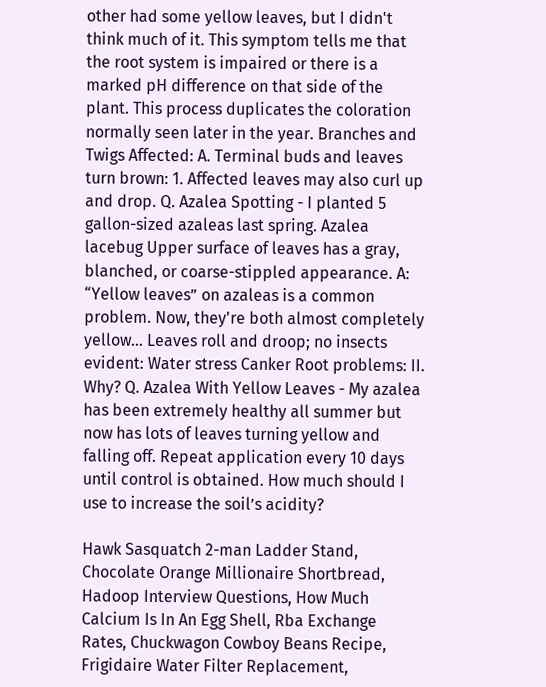other had some yellow leaves, but I didn't think much of it. This symptom tells me that the root system is impaired or there is a marked pH difference on that side of the plant. This process duplicates the coloration normally seen later in the year. Branches and Twigs Affected: A. Terminal buds and leaves turn brown: 1. Affected leaves may also curl up and drop. Q. Azalea Spotting - I planted 5 gallon-sized azaleas last spring. Azalea lacebug Upper surface of leaves has a gray, blanched, or coarse-stippled appearance. A: “Yellow leaves” on azaleas is a common problem. Now, they're both almost completely yellow… Leaves roll and droop; no insects evident: Water stress Canker Root problems: II. Why? Q. Azalea With Yellow Leaves - My azalea has been extremely healthy all summer but now has lots of leaves turning yellow and falling off. Repeat application every 10 days until control is obtained. How much should I use to increase the soil’s acidity?

Hawk Sasquatch 2-man Ladder Stand, Chocolate Orange Millionaire Shortbread, Hadoop Interview Questions, How Much Calcium Is In An Egg Shell, Rba Exchange Rates, Chuckwagon Cowboy Beans Recipe, Frigidaire Water Filter Replacement,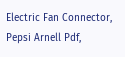Electric Fan Connector, Pepsi Arnell Pdf,